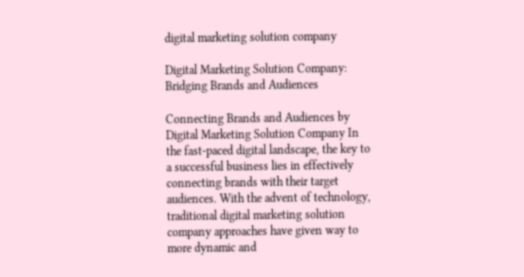digital marketing solution company

Digital Marketing Solution Company: Bridging Brands and Audiences

Connecting Brands and Audiences by Digital Marketing Solution Company In the fast-paced digital landscape, the key to a successful business lies in effectively connecting brands with their target audiences. With the advent of technology, traditional digital marketing solution company approaches have given way to more dynamic and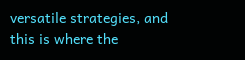versatile strategies, and this is where the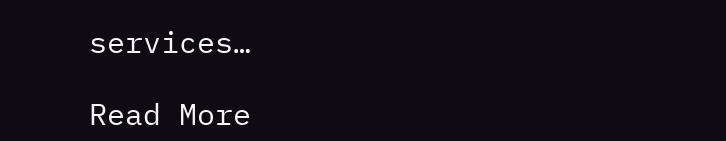services…

Read More